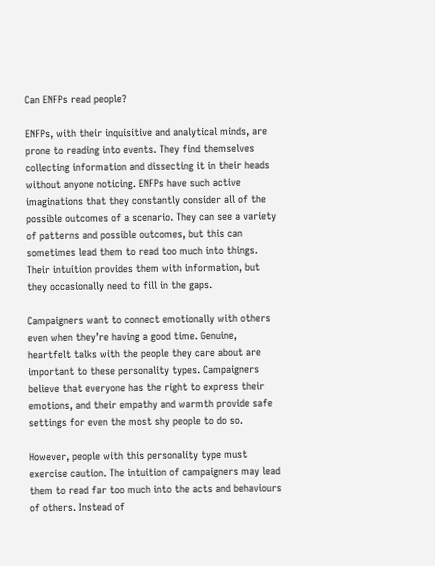Can ENFPs read people?

ENFPs, with their inquisitive and analytical minds, are prone to reading into events. They find themselves collecting information and dissecting it in their heads without anyone noticing. ENFPs have such active imaginations that they constantly consider all of the possible outcomes of a scenario. They can see a variety of patterns and possible outcomes, but this can sometimes lead them to read too much into things. Their intuition provides them with information, but they occasionally need to fill in the gaps.

Campaigners want to connect emotionally with others even when they’re having a good time. Genuine, heartfelt talks with the people they care about are important to these personality types. Campaigners believe that everyone has the right to express their emotions, and their empathy and warmth provide safe settings for even the most shy people to do so.

However, people with this personality type must exercise caution. The intuition of campaigners may lead them to read far too much into the acts and behaviours of others. Instead of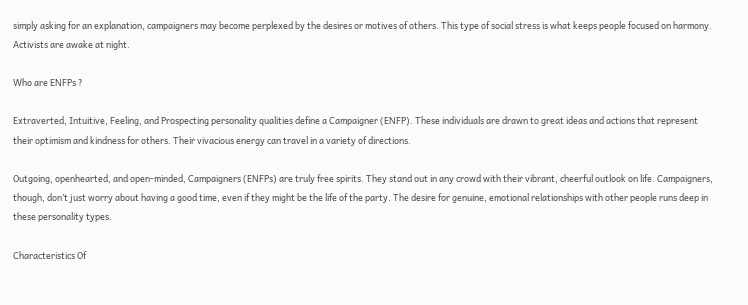simply asking for an explanation, campaigners may become perplexed by the desires or motives of others. This type of social stress is what keeps people focused on harmony. Activists are awake at night.

Who are ENFPs ?

Extraverted, Intuitive, Feeling, and Prospecting personality qualities define a Campaigner (ENFP). These individuals are drawn to great ideas and actions that represent their optimism and kindness for others. Their vivacious energy can travel in a variety of directions.

Outgoing, openhearted, and open-minded, Campaigners (ENFPs) are truly free spirits. They stand out in any crowd with their vibrant, cheerful outlook on life. Campaigners, though, don’t just worry about having a good time, even if they might be the life of the party. The desire for genuine, emotional relationships with other people runs deep in these personality types.

Characteristics Of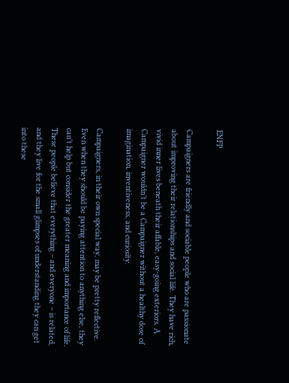ENFP

Campaigners are friendly and sociable people who are passionate about improving their relationships and social life. They have rich, vivid inner lives beneath their affable, easy-going exteriors. A Campaigner wouldn’t be a Campaigner without a healthy dose of imagination, inventiveness, and curiosity.

Campaigners, in their own special way, may be pretty reflective. Even when they should be paying attention to anything else, they can’t help but consider the greater meaning and importance of life. These people believe that everything – and everyone – is related, and they live for the small glimpses of understanding they can get into these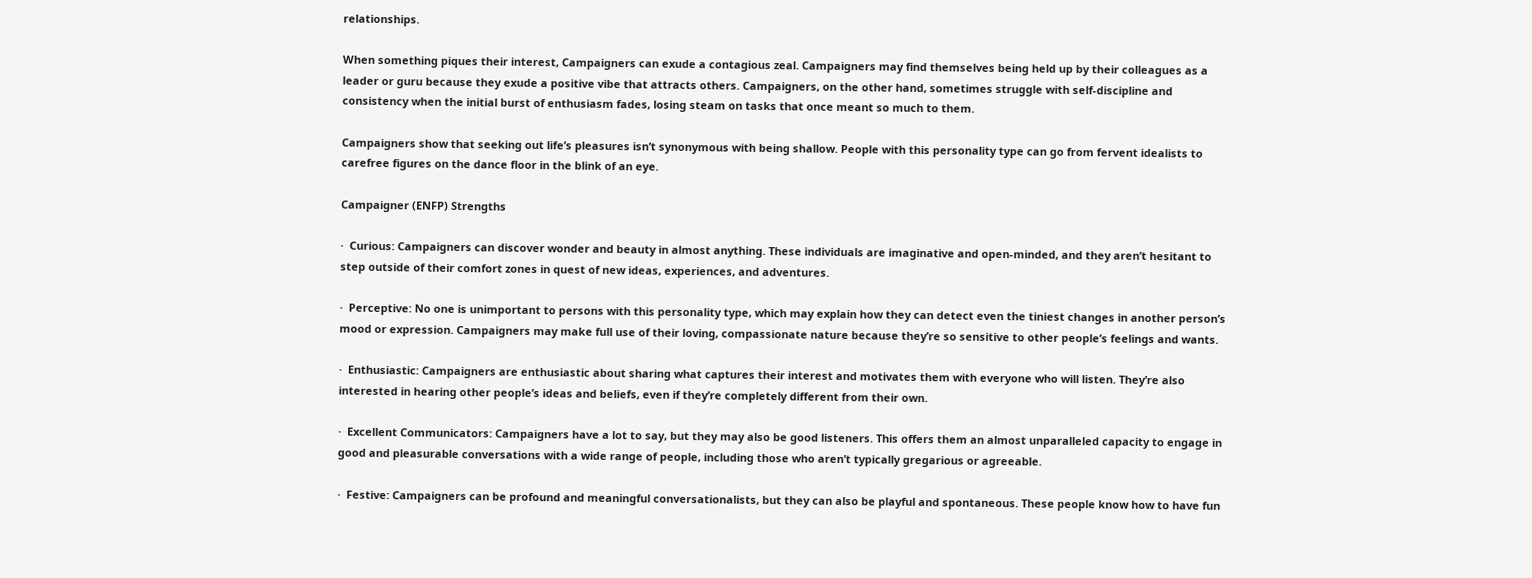relationships.

When something piques their interest, Campaigners can exude a contagious zeal. Campaigners may find themselves being held up by their colleagues as a leader or guru because they exude a positive vibe that attracts others. Campaigners, on the other hand, sometimes struggle with self-discipline and consistency when the initial burst of enthusiasm fades, losing steam on tasks that once meant so much to them.

Campaigners show that seeking out life’s pleasures isn’t synonymous with being shallow. People with this personality type can go from fervent idealists to carefree figures on the dance floor in the blink of an eye.

Campaigner (ENFP) Strengths

·  Curious: Campaigners can discover wonder and beauty in almost anything. These individuals are imaginative and open-minded, and they aren’t hesitant to step outside of their comfort zones in quest of new ideas, experiences, and adventures.

·  Perceptive: No one is unimportant to persons with this personality type, which may explain how they can detect even the tiniest changes in another person’s mood or expression. Campaigners may make full use of their loving, compassionate nature because they’re so sensitive to other people’s feelings and wants.

·  Enthusiastic: Campaigners are enthusiastic about sharing what captures their interest and motivates them with everyone who will listen. They’re also interested in hearing other people’s ideas and beliefs, even if they’re completely different from their own.

·  Excellent Communicators: Campaigners have a lot to say, but they may also be good listeners. This offers them an almost unparalleled capacity to engage in good and pleasurable conversations with a wide range of people, including those who aren’t typically gregarious or agreeable.

·  Festive: Campaigners can be profound and meaningful conversationalists, but they can also be playful and spontaneous. These people know how to have fun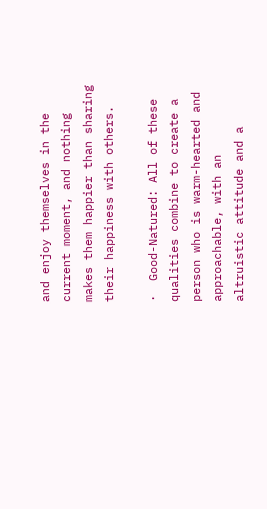and enjoy themselves in the current moment, and nothing makes them happier than sharing their happiness with others.

·  Good-Natured: All of these qualities combine to create a person who is warm-hearted and approachable, with an altruistic attitude and a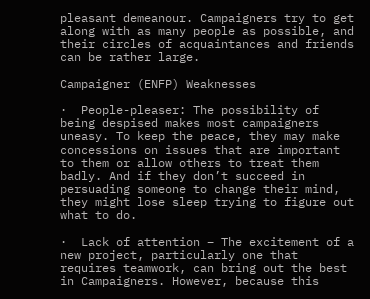pleasant demeanour. Campaigners try to get along with as many people as possible, and their circles of acquaintances and friends can be rather large.

Campaigner (ENFP) Weaknesses

·  People-pleaser: The possibility of being despised makes most campaigners uneasy. To keep the peace, they may make concessions on issues that are important to them or allow others to treat them badly. And if they don’t succeed in persuading someone to change their mind, they might lose sleep trying to figure out what to do.

·  Lack of attention – The excitement of a new project, particularly one that requires teamwork, can bring out the best in Campaigners. However, because this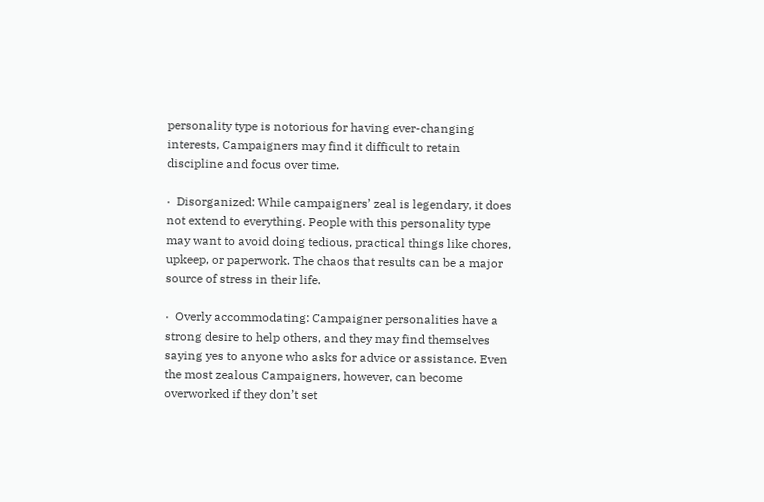personality type is notorious for having ever-changing interests, Campaigners may find it difficult to retain discipline and focus over time.

·  Disorganized: While campaigners’ zeal is legendary, it does not extend to everything. People with this personality type may want to avoid doing tedious, practical things like chores, upkeep, or paperwork. The chaos that results can be a major source of stress in their life.

·  Overly accommodating: Campaigner personalities have a strong desire to help others, and they may find themselves saying yes to anyone who asks for advice or assistance. Even the most zealous Campaigners, however, can become overworked if they don’t set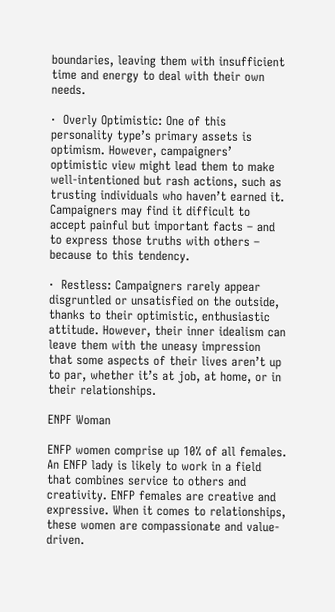boundaries, leaving them with insufficient time and energy to deal with their own needs.

·  Overly Optimistic: One of this personality type’s primary assets is optimism. However, campaigners’ optimistic view might lead them to make well-intentioned but rash actions, such as trusting individuals who haven’t earned it. Campaigners may find it difficult to accept painful but important facts – and to express those truths with others – because to this tendency.

·  Restless: Campaigners rarely appear disgruntled or unsatisfied on the outside, thanks to their optimistic, enthusiastic attitude. However, their inner idealism can leave them with the uneasy impression that some aspects of their lives aren’t up to par, whether it’s at job, at home, or in their relationships.

ENPF Woman

ENFP women comprise up 10% of all females. An ENFP lady is likely to work in a field that combines service to others and creativity. ENFP females are creative and expressive. When it comes to relationships, these women are compassionate and value-driven.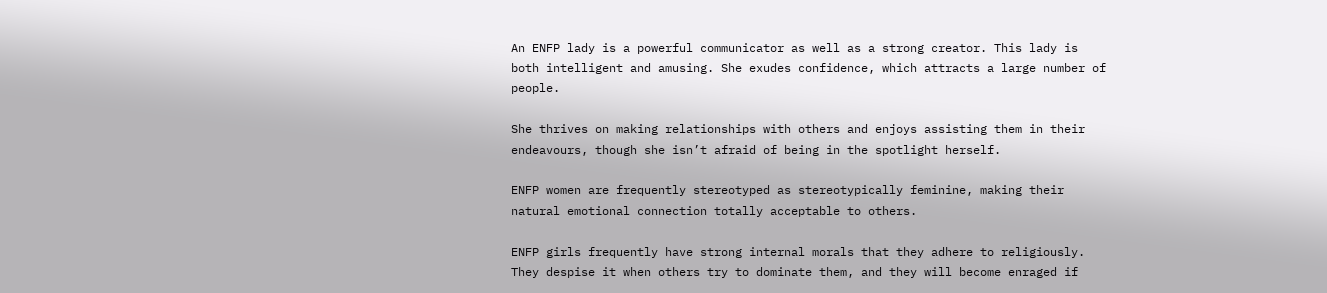An ENFP lady is a powerful communicator as well as a strong creator. This lady is both intelligent and amusing. She exudes confidence, which attracts a large number of people.

She thrives on making relationships with others and enjoys assisting them in their endeavours, though she isn’t afraid of being in the spotlight herself.

ENFP women are frequently stereotyped as stereotypically feminine, making their natural emotional connection totally acceptable to others.

ENFP girls frequently have strong internal morals that they adhere to religiously. They despise it when others try to dominate them, and they will become enraged if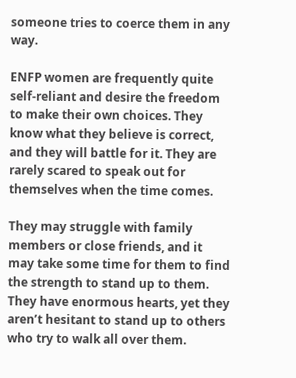someone tries to coerce them in any way.

ENFP women are frequently quite self-reliant and desire the freedom to make their own choices. They know what they believe is correct, and they will battle for it. They are rarely scared to speak out for themselves when the time comes.

They may struggle with family members or close friends, and it may take some time for them to find the strength to stand up to them. They have enormous hearts, yet they aren’t hesitant to stand up to others who try to walk all over them.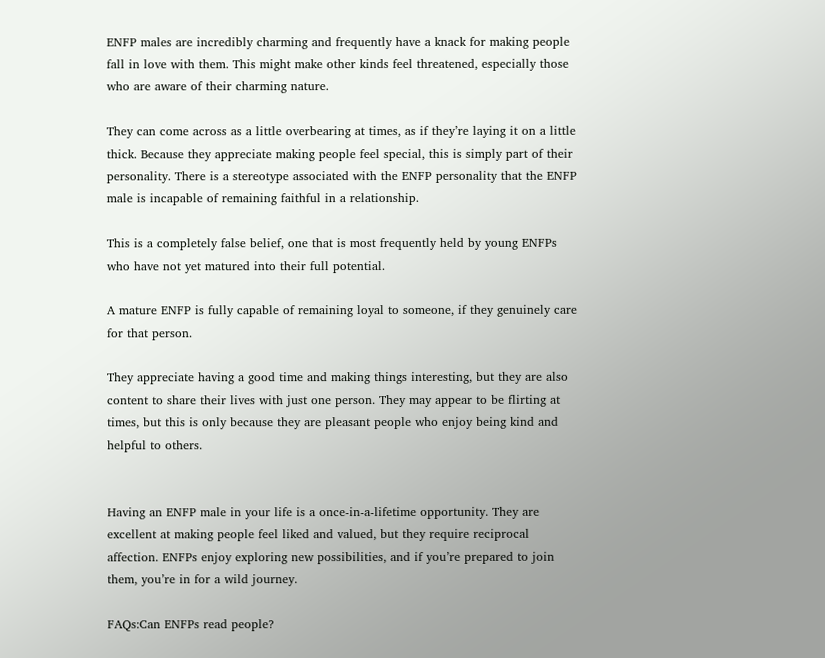ENFP males are incredibly charming and frequently have a knack for making people fall in love with them. This might make other kinds feel threatened, especially those who are aware of their charming nature.

They can come across as a little overbearing at times, as if they’re laying it on a little thick. Because they appreciate making people feel special, this is simply part of their personality. There is a stereotype associated with the ENFP personality that the ENFP male is incapable of remaining faithful in a relationship.

This is a completely false belief, one that is most frequently held by young ENFPs who have not yet matured into their full potential.

A mature ENFP is fully capable of remaining loyal to someone, if they genuinely care for that person.

They appreciate having a good time and making things interesting, but they are also content to share their lives with just one person. They may appear to be flirting at times, but this is only because they are pleasant people who enjoy being kind and helpful to others.


Having an ENFP male in your life is a once-in-a-lifetime opportunity. They are excellent at making people feel liked and valued, but they require reciprocal affection. ENFPs enjoy exploring new possibilities, and if you’re prepared to join them, you’re in for a wild journey.

FAQs:Can ENFPs read people?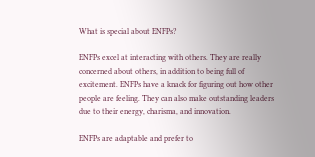What is special about ENFPs?

ENFPs excel at interacting with others. They are really concerned about others, in addition to being full of excitement. ENFPs have a knack for figuring out how other people are feeling. They can also make outstanding leaders due to their energy, charisma, and innovation.

ENFPs are adaptable and prefer to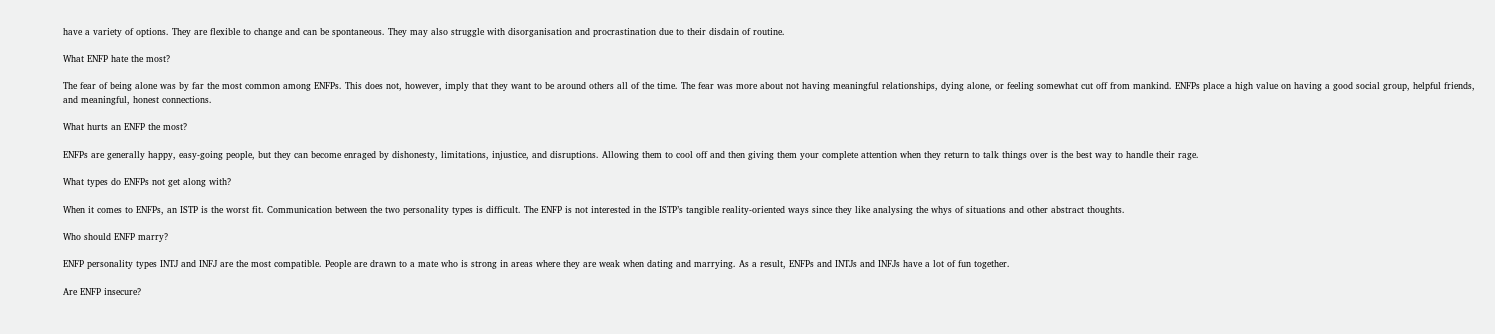have a variety of options. They are flexible to change and can be spontaneous. They may also struggle with disorganisation and procrastination due to their disdain of routine.

What ENFP hate the most?

The fear of being alone was by far the most common among ENFPs. This does not, however, imply that they want to be around others all of the time. The fear was more about not having meaningful relationships, dying alone, or feeling somewhat cut off from mankind. ENFPs place a high value on having a good social group, helpful friends, and meaningful, honest connections.

What hurts an ENFP the most?

ENFPs are generally happy, easy-going people, but they can become enraged by dishonesty, limitations, injustice, and disruptions. Allowing them to cool off and then giving them your complete attention when they return to talk things over is the best way to handle their rage.

What types do ENFPs not get along with?

When it comes to ENFPs, an ISTP is the worst fit. Communication between the two personality types is difficult. The ENFP is not interested in the ISTP’s tangible reality-oriented ways since they like analysing the whys of situations and other abstract thoughts.

Who should ENFP marry?

ENFP personality types INTJ and INFJ are the most compatible. People are drawn to a mate who is strong in areas where they are weak when dating and marrying. As a result, ENFPs and INTJs and INFJs have a lot of fun together.

Are ENFP insecure?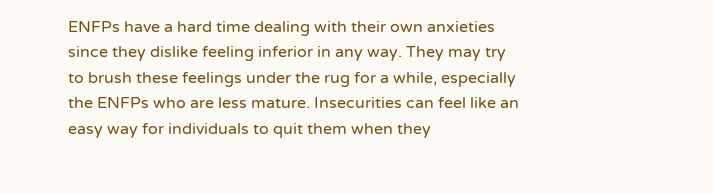ENFPs have a hard time dealing with their own anxieties since they dislike feeling inferior in any way. They may try to brush these feelings under the rug for a while, especially the ENFPs who are less mature. Insecurities can feel like an easy way for individuals to quit them when they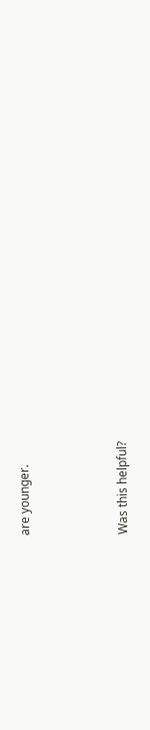are younger.



Was this helpful?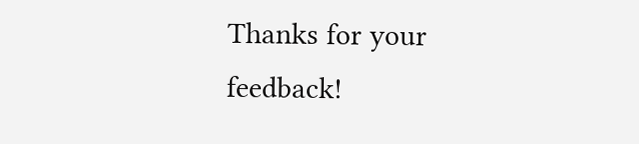Thanks for your feedback!